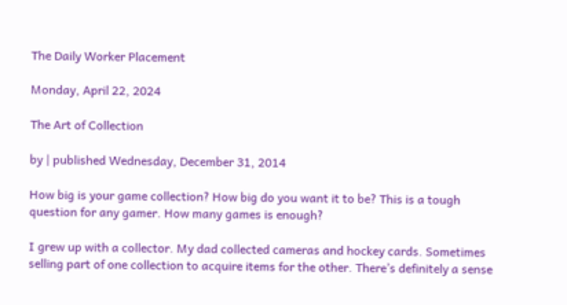The Daily Worker Placement

Monday, April 22, 2024

The Art of Collection

by | published Wednesday, December 31, 2014

How big is your game collection? How big do you want it to be? This is a tough question for any gamer. How many games is enough?

I grew up with a collector. My dad collected cameras and hockey cards. Sometimes selling part of one collection to acquire items for the other. There’s definitely a sense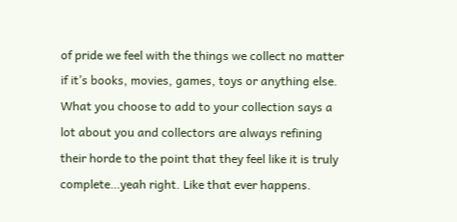of pride we feel with the things we collect no matter if it’s books, movies, games, toys or anything else. What you choose to add to your collection says a lot about you and collectors are always refining their horde to the point that they feel like it is truly complete…yeah right. Like that ever happens.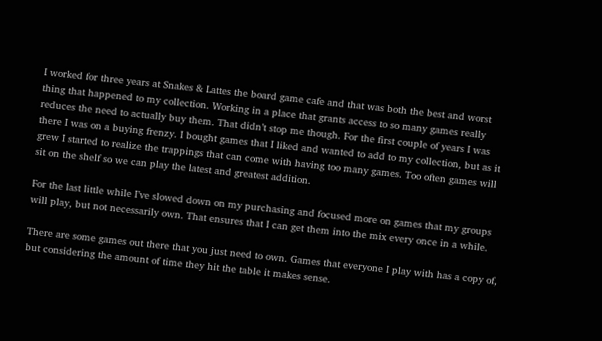I worked for three years at Snakes & Lattes the board game cafe and that was both the best and worst thing that happened to my collection. Working in a place that grants access to so many games really reduces the need to actually buy them. That didn’t stop me though. For the first couple of years I was there I was on a buying frenzy. I bought games that I liked and wanted to add to my collection, but as it grew I started to realize the trappings that can come with having too many games. Too often games will sit on the shelf so we can play the latest and greatest addition.

For the last little while I’ve slowed down on my purchasing and focused more on games that my groups will play, but not necessarily own. That ensures that I can get them into the mix every once in a while.

There are some games out there that you just need to own. Games that everyone I play with has a copy of, but considering the amount of time they hit the table it makes sense.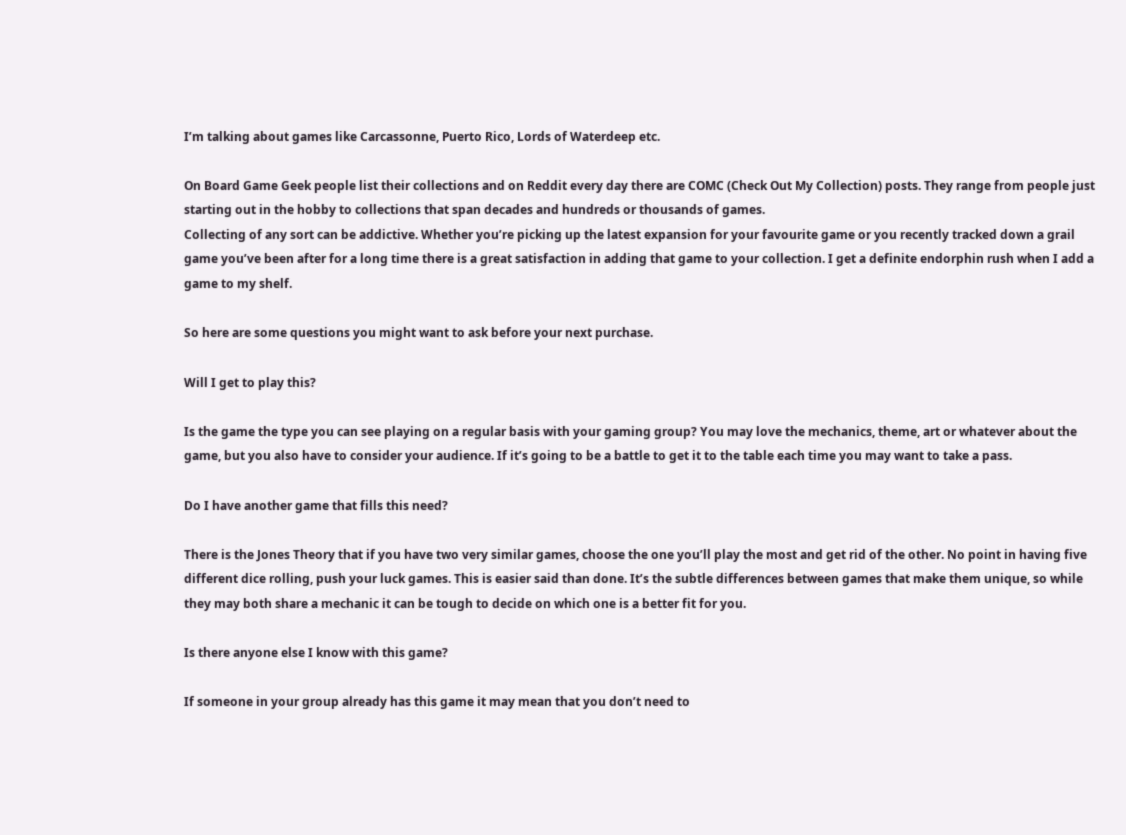I’m talking about games like Carcassonne, Puerto Rico, Lords of Waterdeep etc.

On Board Game Geek people list their collections and on Reddit every day there are COMC (Check Out My Collection) posts. They range from people just starting out in the hobby to collections that span decades and hundreds or thousands of games.
Collecting of any sort can be addictive. Whether you’re picking up the latest expansion for your favourite game or you recently tracked down a grail game you’ve been after for a long time there is a great satisfaction in adding that game to your collection. I get a definite endorphin rush when I add a game to my shelf.

So here are some questions you might want to ask before your next purchase.

Will I get to play this?

Is the game the type you can see playing on a regular basis with your gaming group? You may love the mechanics, theme, art or whatever about the game, but you also have to consider your audience. If it’s going to be a battle to get it to the table each time you may want to take a pass.

Do I have another game that fills this need?

There is the Jones Theory that if you have two very similar games, choose the one you’ll play the most and get rid of the other. No point in having five different dice rolling, push your luck games. This is easier said than done. It’s the subtle differences between games that make them unique, so while they may both share a mechanic it can be tough to decide on which one is a better fit for you.

Is there anyone else I know with this game?

If someone in your group already has this game it may mean that you don’t need to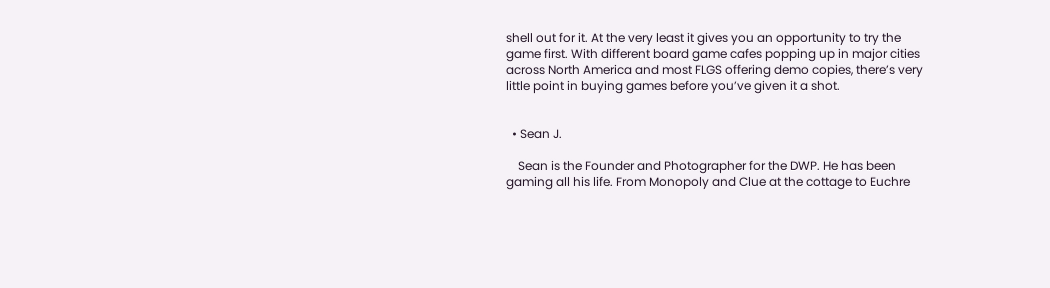shell out for it. At the very least it gives you an opportunity to try the game first. With different board game cafes popping up in major cities across North America and most FLGS offering demo copies, there’s very little point in buying games before you’ve given it a shot.


  • Sean J.

    Sean is the Founder and Photographer for the DWP. He has been gaming all his life. From Monopoly and Clue at the cottage to Euchre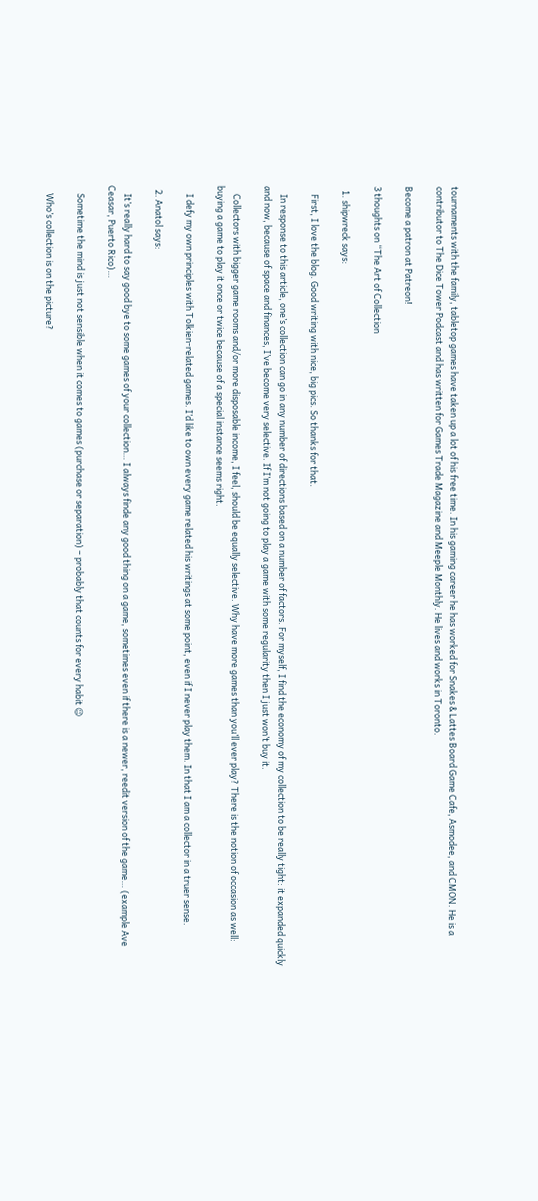tournaments with the family, tabletop games have taken up a lot of his free time. In his gaming career he has worked for Snakes & Lattes Board Game Cafe, Asmodee, and CMON. He is a contributor to The Dice Tower Podcast and has written for Games Trade Magazine and Meeple Monthly. He lives and works in Toronto.

Become a patron at Patreon!

3 thoughts on “The Art of Collection

  1. shipwreck says:

    First, I love the blog. Good writing with nice, big pics. So thanks for that.

    In response to this article, one’s collection can go in any number of directions based on a number of factors. For myself, I find the economy of my collection to be really tight: it expanded quickly and now, because of space and finances, I’ve become very selective. If I’m not going to play a game with some regularity then I just won’t buy it.

    Collectors with bigger game rooms and/or more disposable income, I feel, should be equally selective. Why have more games than you’ll ever play? There is the notion of occasion as well: buying a game to play it once or twice because of a special instance seems right.

    I defy my own principles with Tolkien-related games. I’d like to own every game related his writings at some point, even if I never play them. In that I am a collector in a truer sense.

  2. Anatol says:

    It’s really hard to say good bye to some games of your collection… I always finde any good thing on a game, sometimes even if there is a newer, reedit version of the game… (example Ave Ceasar, Puerto Rico)…

    Sometime the mind is just not sensible when it comes to games (purchase or separation) – probably that counts for every habit 😉

    Who’s collection is on the picture?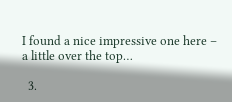I found a nice impressive one here – a little over the top…

  3.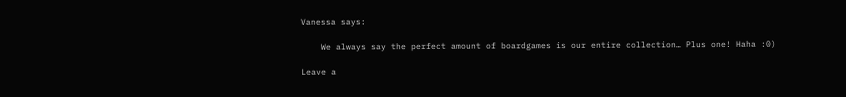Vanessa says:

    We always say the perfect amount of boardgames is our entire collection… Plus one! Haha :0)

Leave a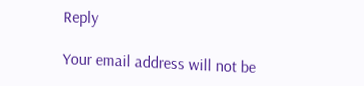Reply

Your email address will not be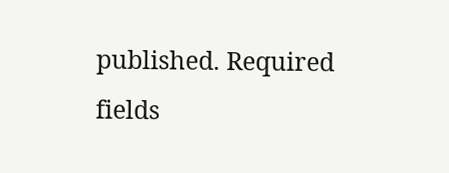published. Required fields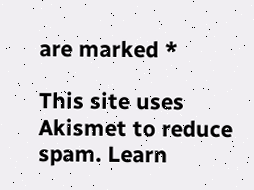are marked *

This site uses Akismet to reduce spam. Learn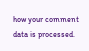how your comment data is processed.